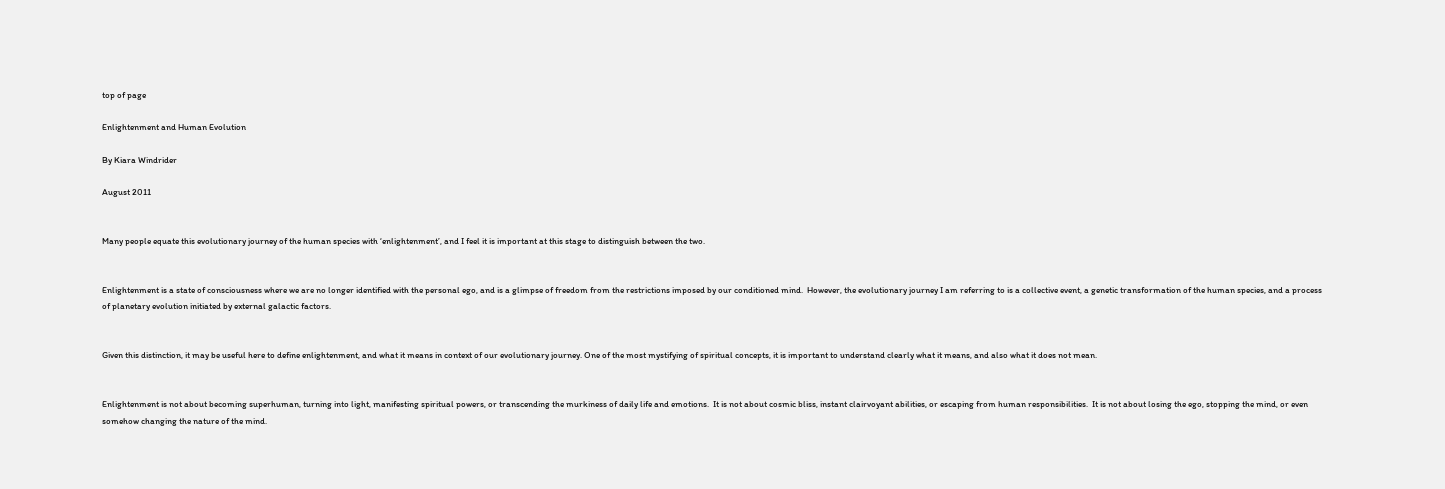top of page

Enlightenment and Human Evolution

By Kiara Windrider

August 2011


Many people equate this evolutionary journey of the human species with ‘enlightenment’, and I feel it is important at this stage to distinguish between the two.


Enlightenment is a state of consciousness where we are no longer identified with the personal ego, and is a glimpse of freedom from the restrictions imposed by our conditioned mind.  However, the evolutionary journey I am referring to is a collective event, a genetic transformation of the human species, and a process of planetary evolution initiated by external galactic factors.


Given this distinction, it may be useful here to define enlightenment, and what it means in context of our evolutionary journey. One of the most mystifying of spiritual concepts, it is important to understand clearly what it means, and also what it does not mean.


Enlightenment is not about becoming superhuman, turning into light, manifesting spiritual powers, or transcending the murkiness of daily life and emotions.  It is not about cosmic bliss, instant clairvoyant abilities, or escaping from human responsibilities.  It is not about losing the ego, stopping the mind, or even somehow changing the nature of the mind.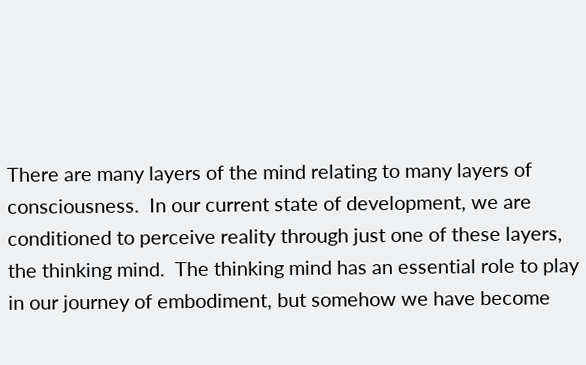There are many layers of the mind relating to many layers of consciousness.  In our current state of development, we are conditioned to perceive reality through just one of these layers, the thinking mind.  The thinking mind has an essential role to play in our journey of embodiment, but somehow we have become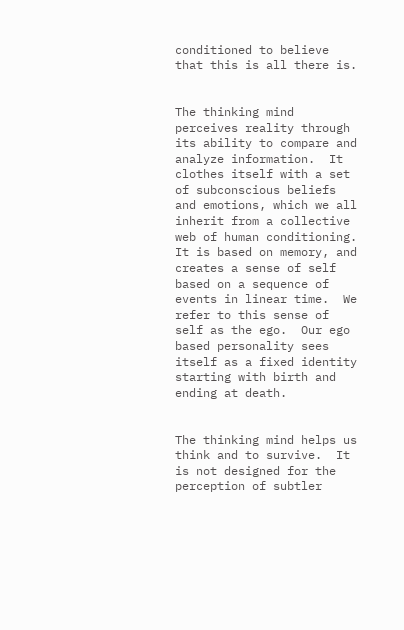conditioned to believe that this is all there is.


The thinking mind perceives reality through its ability to compare and analyze information.  It clothes itself with a set of subconscious beliefs and emotions, which we all inherit from a collective web of human conditioning.  It is based on memory, and creates a sense of self based on a sequence of events in linear time.  We refer to this sense of self as the ego.  Our ego based personality sees itself as a fixed identity starting with birth and ending at death.


The thinking mind helps us think and to survive.  It is not designed for the perception of subtler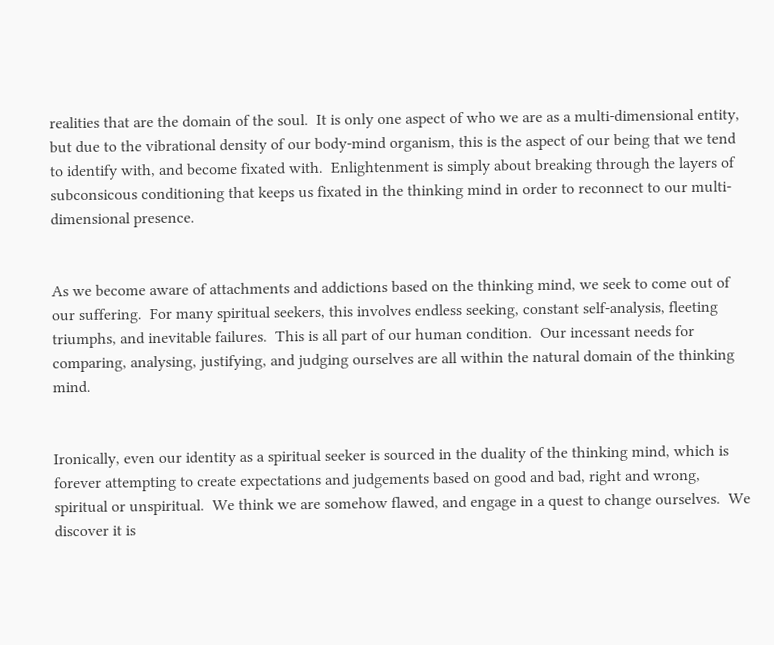realities that are the domain of the soul.  It is only one aspect of who we are as a multi-dimensional entity, but due to the vibrational density of our body-mind organism, this is the aspect of our being that we tend to identify with, and become fixated with.  Enlightenment is simply about breaking through the layers of subconsicous conditioning that keeps us fixated in the thinking mind in order to reconnect to our multi-dimensional presence.


As we become aware of attachments and addictions based on the thinking mind, we seek to come out of our suffering.  For many spiritual seekers, this involves endless seeking, constant self-analysis, fleeting triumphs, and inevitable failures.  This is all part of our human condition.  Our incessant needs for comparing, analysing, justifying, and judging ourselves are all within the natural domain of the thinking mind.


Ironically, even our identity as a spiritual seeker is sourced in the duality of the thinking mind, which is forever attempting to create expectations and judgements based on good and bad, right and wrong, spiritual or unspiritual.  We think we are somehow flawed, and engage in a quest to change ourselves.  We discover it is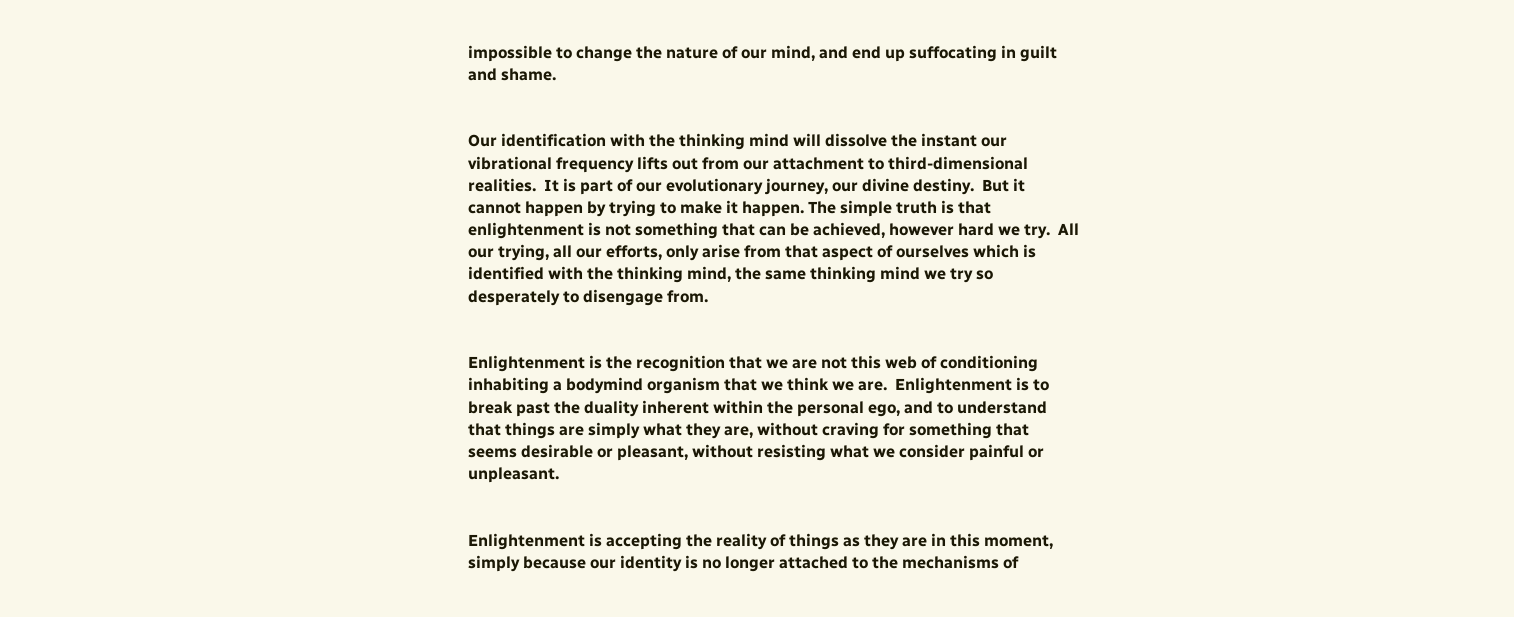impossible to change the nature of our mind, and end up suffocating in guilt and shame.


Our identification with the thinking mind will dissolve the instant our vibrational frequency lifts out from our attachment to third-dimensional realities.  It is part of our evolutionary journey, our divine destiny.  But it cannot happen by trying to make it happen. The simple truth is that enlightenment is not something that can be achieved, however hard we try.  All our trying, all our efforts, only arise from that aspect of ourselves which is identified with the thinking mind, the same thinking mind we try so desperately to disengage from.


Enlightenment is the recognition that we are not this web of conditioning inhabiting a bodymind organism that we think we are.  Enlightenment is to break past the duality inherent within the personal ego, and to understand that things are simply what they are, without craving for something that seems desirable or pleasant, without resisting what we consider painful or unpleasant.


Enlightenment is accepting the reality of things as they are in this moment, simply because our identity is no longer attached to the mechanisms of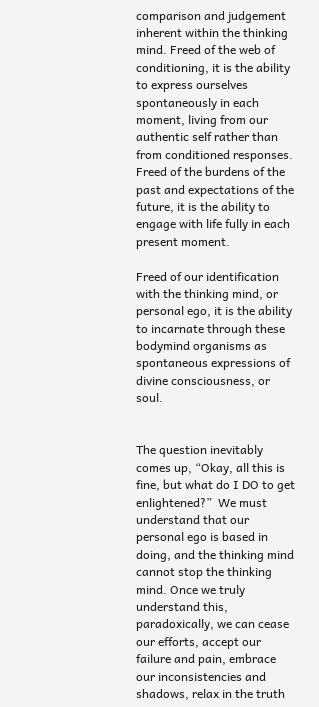comparison and judgement inherent within the thinking mind. Freed of the web of conditioning, it is the ability to express ourselves spontaneously in each moment, living from our authentic self rather than from conditioned responses.  Freed of the burdens of the past and expectations of the future, it is the ability to engage with life fully in each present moment.

Freed of our identification with the thinking mind, or personal ego, it is the ability to incarnate through these bodymind organisms as spontaneous expressions of divine consciousness, or soul.


The question inevitably comes up, “Okay, all this is fine, but what do I DO to get enlightened?”  We must understand that our personal ego is based in doing, and the thinking mind cannot stop the thinking mind. Once we truly understand this, paradoxically, we can cease our efforts, accept our failure and pain, embrace our inconsistencies and shadows, relax in the truth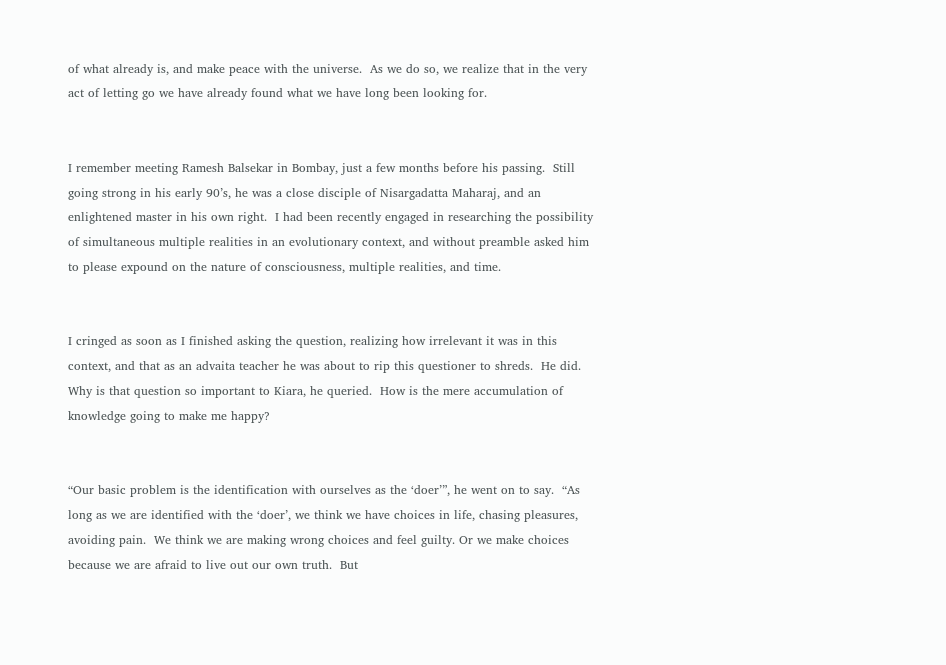of what already is, and make peace with the universe.  As we do so, we realize that in the very act of letting go we have already found what we have long been looking for.


I remember meeting Ramesh Balsekar in Bombay, just a few months before his passing.  Still going strong in his early 90’s, he was a close disciple of Nisargadatta Maharaj, and an enlightened master in his own right.  I had been recently engaged in researching the possibility of simultaneous multiple realities in an evolutionary context, and without preamble asked him to please expound on the nature of consciousness, multiple realities, and time.


I cringed as soon as I finished asking the question, realizing how irrelevant it was in this context, and that as an advaita teacher he was about to rip this questioner to shreds.  He did.  Why is that question so important to Kiara, he queried.  How is the mere accumulation of knowledge going to make me happy?


“Our basic problem is the identification with ourselves as the ‘doer’”, he went on to say.  “As long as we are identified with the ‘doer’, we think we have choices in life, chasing pleasures, avoiding pain.  We think we are making wrong choices and feel guilty. Or we make choices because we are afraid to live out our own truth.  But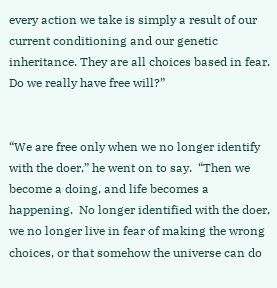every action we take is simply a result of our current conditioning and our genetic inheritance. They are all choices based in fear. Do we really have free will?”


“We are free only when we no longer identify with the doer,” he went on to say.  “Then we become a doing, and life becomes a happening.  No longer identified with the doer, we no longer live in fear of making the wrong choices, or that somehow the universe can do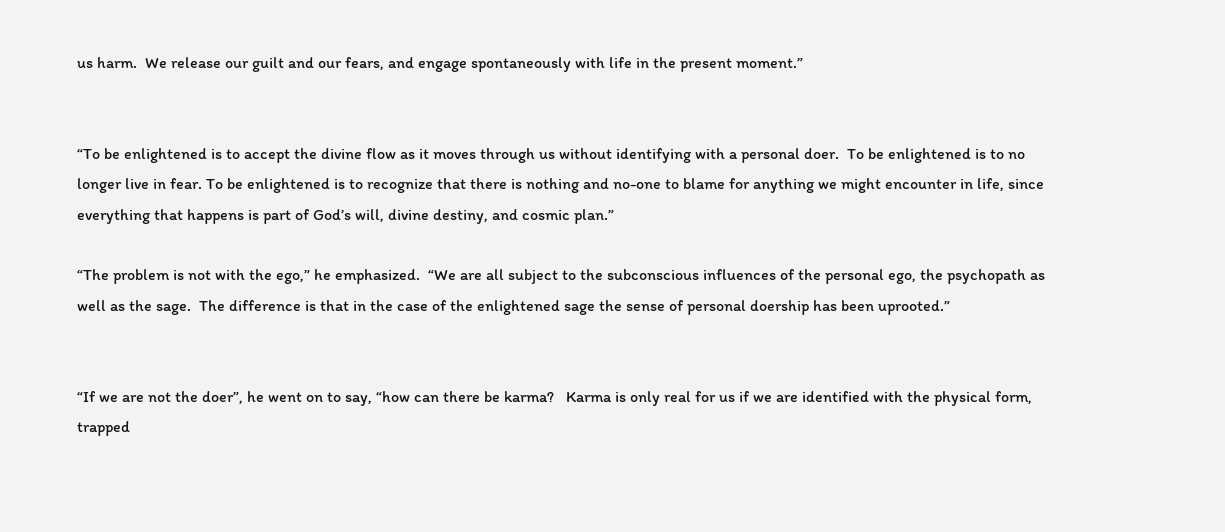us harm.  We release our guilt and our fears, and engage spontaneously with life in the present moment.”


“To be enlightened is to accept the divine flow as it moves through us without identifying with a personal doer.  To be enlightened is to no longer live in fear. To be enlightened is to recognize that there is nothing and no-one to blame for anything we might encounter in life, since everything that happens is part of God’s will, divine destiny, and cosmic plan.”

“The problem is not with the ego,” he emphasized.  “We are all subject to the subconscious influences of the personal ego, the psychopath as well as the sage.  The difference is that in the case of the enlightened sage the sense of personal doership has been uprooted.”


“If we are not the doer”, he went on to say, “how can there be karma?   Karma is only real for us if we are identified with the physical form, trapped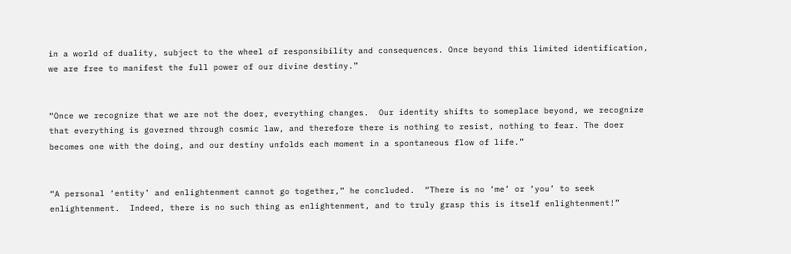in a world of duality, subject to the wheel of responsibility and consequences. Once beyond this limited identification, we are free to manifest the full power of our divine destiny.”


“Once we recognize that we are not the doer, everything changes.  Our identity shifts to someplace beyond, we recognize that everything is governed through cosmic law, and therefore there is nothing to resist, nothing to fear. The doer becomes one with the doing, and our destiny unfolds each moment in a spontaneous flow of life.”


“A personal ‘entity’ and enlightenment cannot go together,” he concluded.  “There is no ‘me’ or ‘you’ to seek enlightenment.  Indeed, there is no such thing as enlightenment, and to truly grasp this is itself enlightenment!”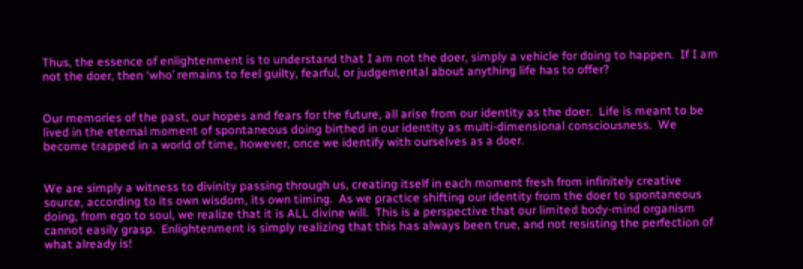Thus, the essence of enlightenment is to understand that I am not the doer, simply a vehicle for doing to happen.  If I am not the doer, then ‘who’ remains to feel guilty, fearful, or judgemental about anything life has to offer?


Our memories of the past, our hopes and fears for the future, all arise from our identity as the doer.  Life is meant to be lived in the eternal moment of spontaneous doing birthed in our identity as multi-dimensional consciousness.  We become trapped in a world of time, however, once we identify with ourselves as a doer.


We are simply a witness to divinity passing through us, creating itself in each moment fresh from infinitely creative source, according to its own wisdom, its own timing.  As we practice shifting our identity from the doer to spontaneous doing, from ego to soul, we realize that it is ALL divine will.  This is a perspective that our limited body-mind organism cannot easily grasp.  Enlightenment is simply realizing that this has always been true, and not resisting the perfection of what already is!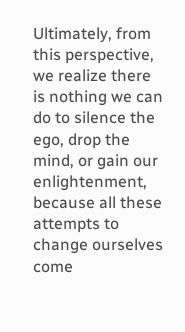Ultimately, from this perspective, we realize there is nothing we can do to silence the ego, drop the mind, or gain our enlightenment, because all these attempts to change ourselves come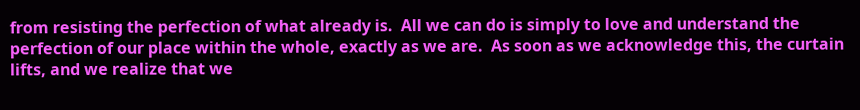from resisting the perfection of what already is.  All we can do is simply to love and understand the perfection of our place within the whole, exactly as we are.  As soon as we acknowledge this, the curtain lifts, and we realize that we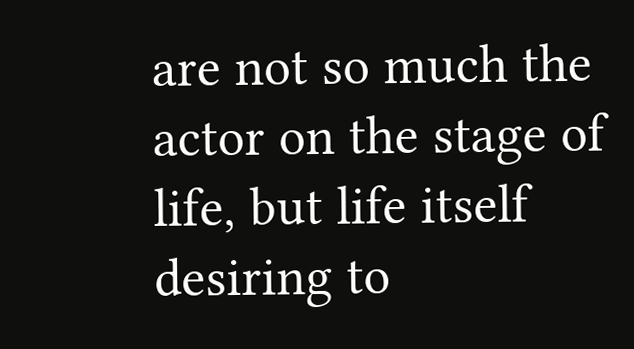are not so much the actor on the stage of life, but life itself desiring to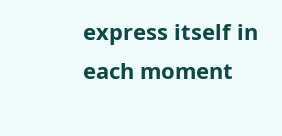express itself in each moment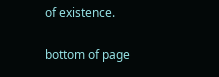of existence.

bottom of page